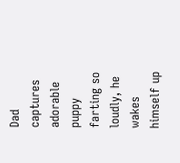Dad captures adorable puppy farting so loudly, he wakes himself up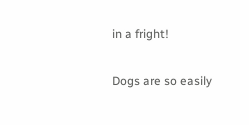in a fright!

Dogs are so easily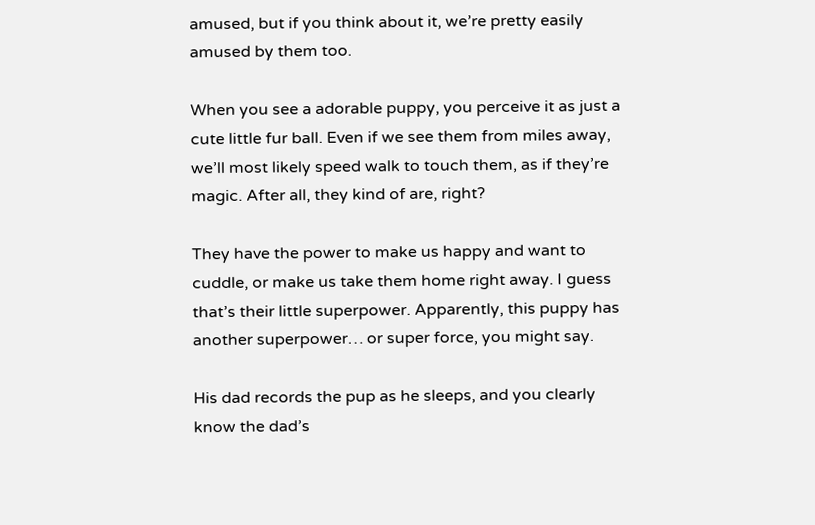amused, but if you think about it, we’re pretty easily amused by them too.

When you see a adorable puppy, you perceive it as just a cute little fur ball. Even if we see them from miles away, we’ll most likely speed walk to touch them, as if they’re magic. After all, they kind of are, right?

They have the power to make us happy and want to cuddle, or make us take them home right away. I guess that’s their little superpower. Apparently, this puppy has another superpower… or super force, you might say.

His dad records the pup as he sleeps, and you clearly know the dad’s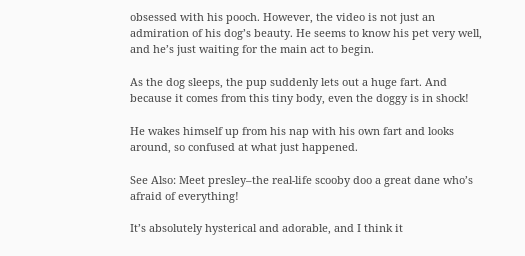obsessed with his pooch. However, the video is not just an admiration of his dog’s beauty. He seems to know his pet very well, and he’s just waiting for the main act to begin.

As the dog sleeps, the pup suddenly lets out a huge fart. And because it comes from this tiny body, even the doggy is in shock!

He wakes himself up from his nap with his own fart and looks around, so confused at what just happened.

See Also: Meet presley–the real-life scooby doo a great dane who’s afraid of everything!

It’s absolutely hysterical and adorable, and I think it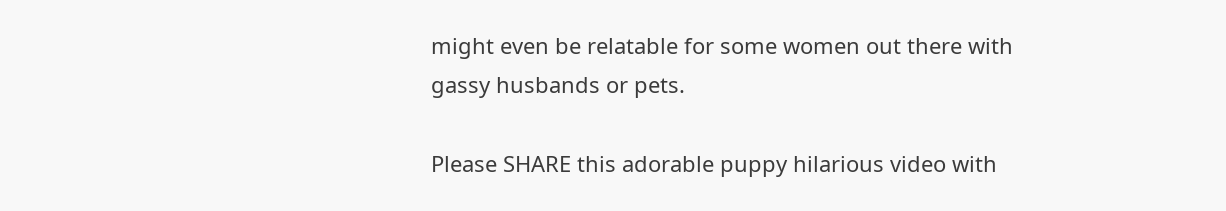might even be relatable for some women out there with gassy husbands or pets.

Please SHARE this adorable puppy hilarious video with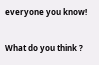everyone you know!

What do you think ?